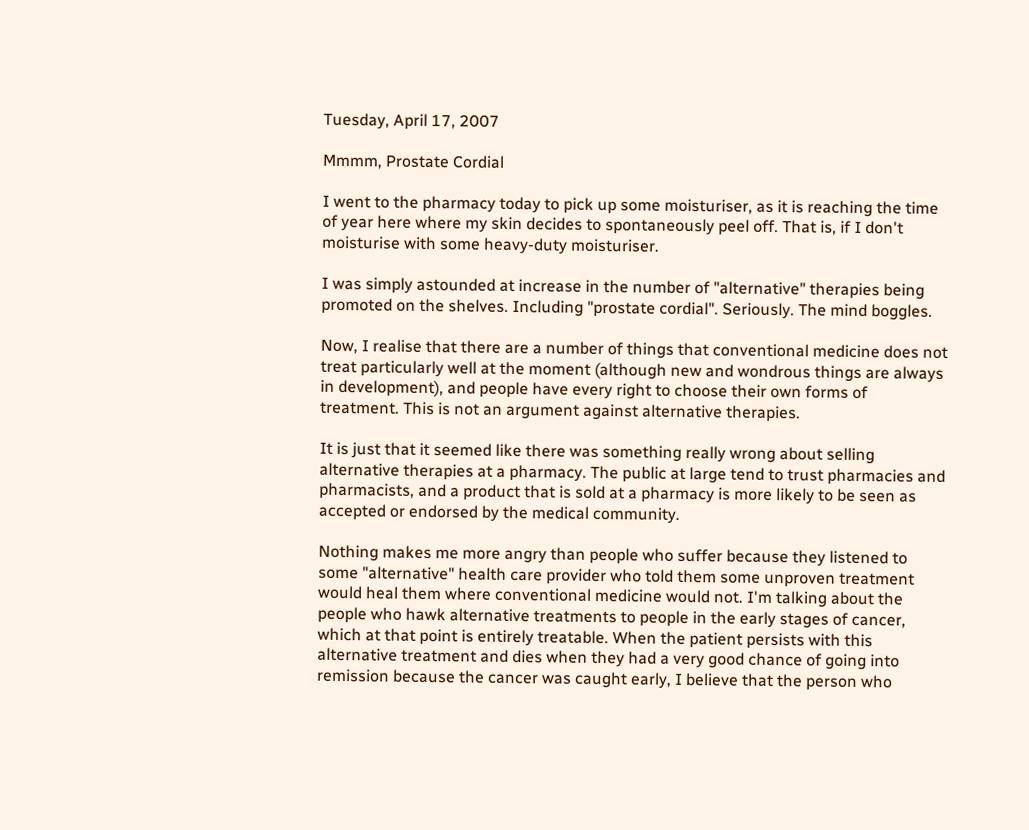Tuesday, April 17, 2007

Mmmm, Prostate Cordial

I went to the pharmacy today to pick up some moisturiser, as it is reaching the time of year here where my skin decides to spontaneously peel off. That is, if I don't moisturise with some heavy-duty moisturiser.

I was simply astounded at increase in the number of "alternative" therapies being promoted on the shelves. Including "prostate cordial". Seriously. The mind boggles.

Now, I realise that there are a number of things that conventional medicine does not treat particularly well at the moment (although new and wondrous things are always in development), and people have every right to choose their own forms of treatment. This is not an argument against alternative therapies.

It is just that it seemed like there was something really wrong about selling alternative therapies at a pharmacy. The public at large tend to trust pharmacies and pharmacists, and a product that is sold at a pharmacy is more likely to be seen as accepted or endorsed by the medical community.

Nothing makes me more angry than people who suffer because they listened to some "alternative" health care provider who told them some unproven treatment would heal them where conventional medicine would not. I'm talking about the people who hawk alternative treatments to people in the early stages of cancer, which at that point is entirely treatable. When the patient persists with this alternative treatment and dies when they had a very good chance of going into remission because the cancer was caught early, I believe that the person who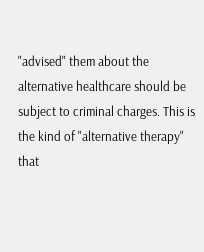"advised" them about the alternative healthcare should be subject to criminal charges. This is the kind of "alternative therapy" that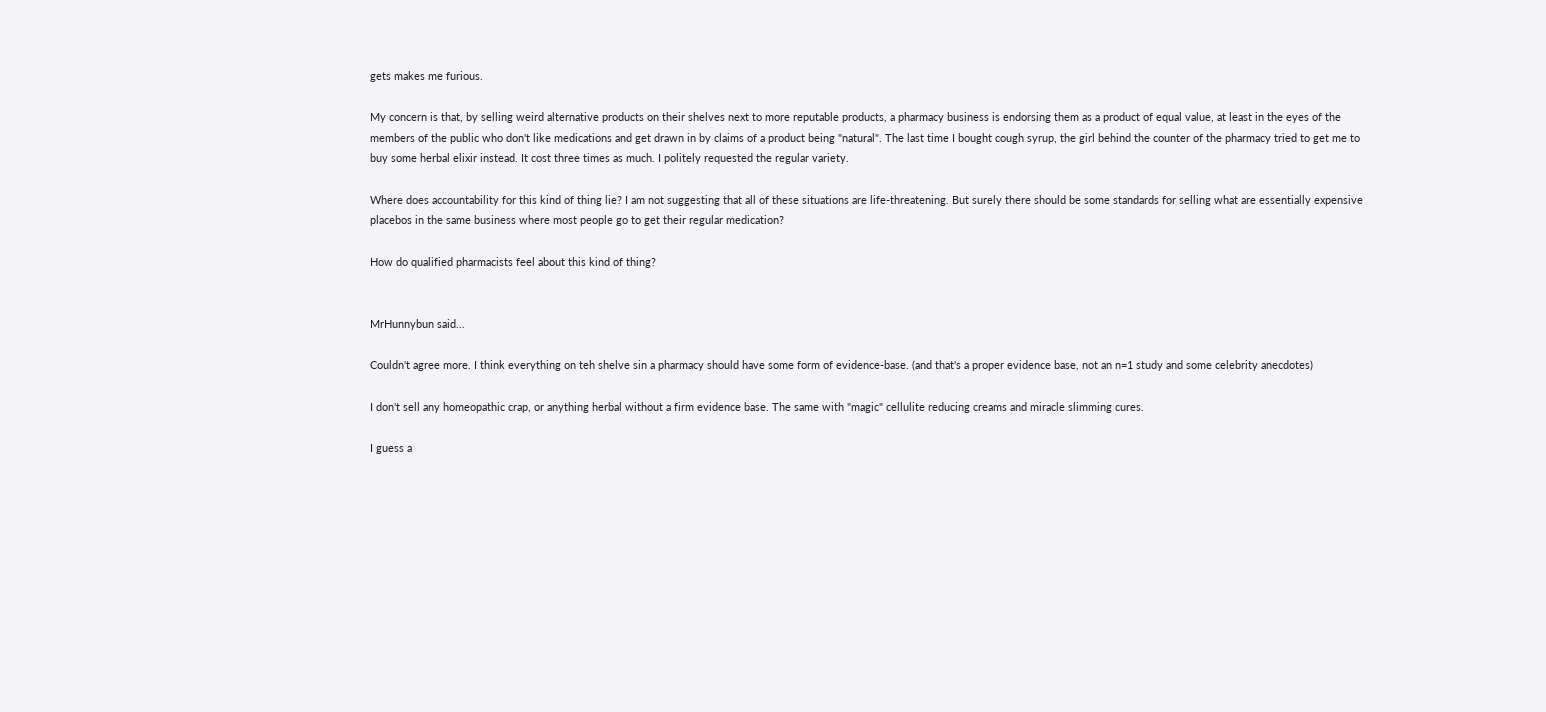gets makes me furious.

My concern is that, by selling weird alternative products on their shelves next to more reputable products, a pharmacy business is endorsing them as a product of equal value, at least in the eyes of the members of the public who don't like medications and get drawn in by claims of a product being "natural". The last time I bought cough syrup, the girl behind the counter of the pharmacy tried to get me to buy some herbal elixir instead. It cost three times as much. I politely requested the regular variety.

Where does accountability for this kind of thing lie? I am not suggesting that all of these situations are life-threatening. But surely there should be some standards for selling what are essentially expensive placebos in the same business where most people go to get their regular medication?

How do qualified pharmacists feel about this kind of thing?


MrHunnybun said...

Couldn't agree more. I think everything on teh shelve sin a pharmacy should have some form of evidence-base. (and that's a proper evidence base, not an n=1 study and some celebrity anecdotes)

I don't sell any homeopathic crap, or anything herbal without a firm evidence base. The same with "magic" cellulite reducing creams and miracle slimming cures.

I guess a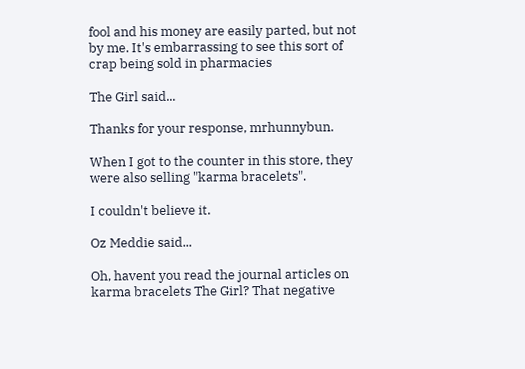fool and his money are easily parted, but not by me. It's embarrassing to see this sort of crap being sold in pharmacies

The Girl said...

Thanks for your response, mrhunnybun.

When I got to the counter in this store, they were also selling "karma bracelets".

I couldn't believe it.

Oz Meddie said...

Oh, havent you read the journal articles on karma bracelets The Girl? That negative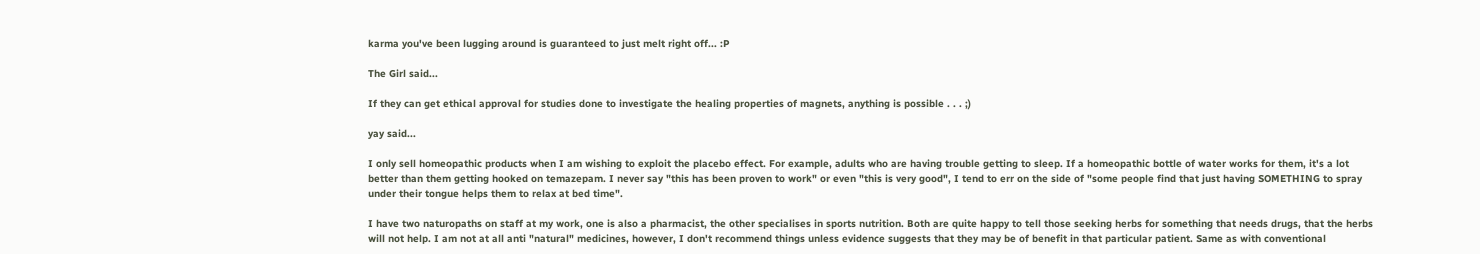karma you've been lugging around is guaranteed to just melt right off... :P

The Girl said...

If they can get ethical approval for studies done to investigate the healing properties of magnets, anything is possible . . . ;)

yay said...

I only sell homeopathic products when I am wishing to exploit the placebo effect. For example, adults who are having trouble getting to sleep. If a homeopathic bottle of water works for them, it's a lot better than them getting hooked on temazepam. I never say "this has been proven to work" or even "this is very good", I tend to err on the side of "some people find that just having SOMETHING to spray under their tongue helps them to relax at bed time".

I have two naturopaths on staff at my work, one is also a pharmacist, the other specialises in sports nutrition. Both are quite happy to tell those seeking herbs for something that needs drugs, that the herbs will not help. I am not at all anti "natural" medicines, however, I don't recommend things unless evidence suggests that they may be of benefit in that particular patient. Same as with conventional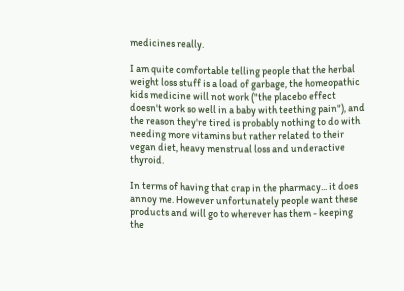medicines really.

I am quite comfortable telling people that the herbal weight loss stuff is a load of garbage, the homeopathic kids medicine will not work ("the placebo effect doesn't work so well in a baby with teething pain"), and the reason they're tired is probably nothing to do with needing more vitamins but rather related to their vegan diet, heavy menstrual loss and underactive thyroid.

In terms of having that crap in the pharmacy... it does annoy me. However unfortunately people want these products and will go to wherever has them - keeping the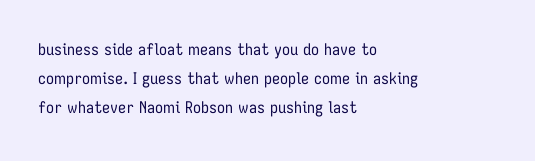business side afloat means that you do have to compromise. I guess that when people come in asking for whatever Naomi Robson was pushing last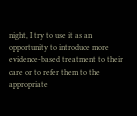night, I try to use it as an opportunity to introduce more evidence-based treatment to their care or to refer them to the appropriate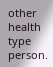other health type person.